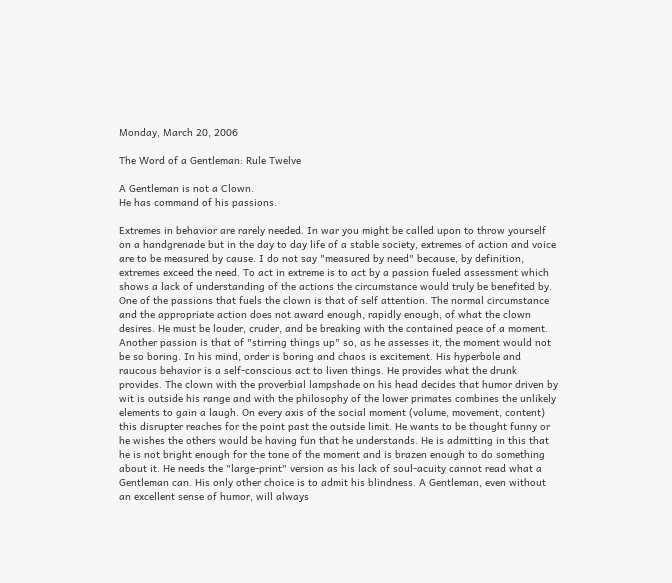Monday, March 20, 2006

The Word of a Gentleman: Rule Twelve

A Gentleman is not a Clown.
He has command of his passions.

Extremes in behavior are rarely needed. In war you might be called upon to throw yourself on a handgrenade but in the day to day life of a stable society, extremes of action and voice are to be measured by cause. I do not say "measured by need" because, by definition, extremes exceed the need. To act in extreme is to act by a passion fueled assessment which shows a lack of understanding of the actions the circumstance would truly be benefited by. One of the passions that fuels the clown is that of self attention. The normal circumstance and the appropriate action does not award enough, rapidly enough, of what the clown desires. He must be louder, cruder, and be breaking with the contained peace of a moment. Another passion is that of "stirring things up" so, as he assesses it, the moment would not be so boring. In his mind, order is boring and chaos is excitement. His hyperbole and raucous behavior is a self-conscious act to liven things. He provides what the drunk provides. The clown with the proverbial lampshade on his head decides that humor driven by wit is outside his range and with the philosophy of the lower primates combines the unlikely elements to gain a laugh. On every axis of the social moment (volume, movement, content) this disrupter reaches for the point past the outside limit. He wants to be thought funny or he wishes the others would be having fun that he understands. He is admitting in this that he is not bright enough for the tone of the moment and is brazen enough to do something about it. He needs the "large-print" version as his lack of soul-acuity cannot read what a Gentleman can. His only other choice is to admit his blindness. A Gentleman, even without an excellent sense of humor, will always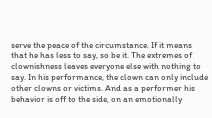serve the peace of the circumstance. If it means that he has less to say, so be it. The extremes of clownishness leaves everyone else with nothing to say. In his performance, the clown can only include other clowns or victims. And as a performer his behavior is off to the side, on an emotionally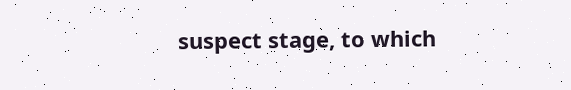suspect stage, to which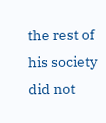the rest of his society did not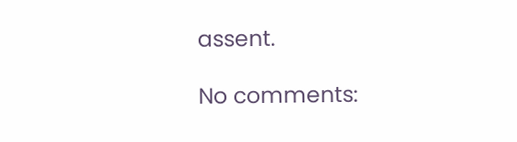assent.

No comments: